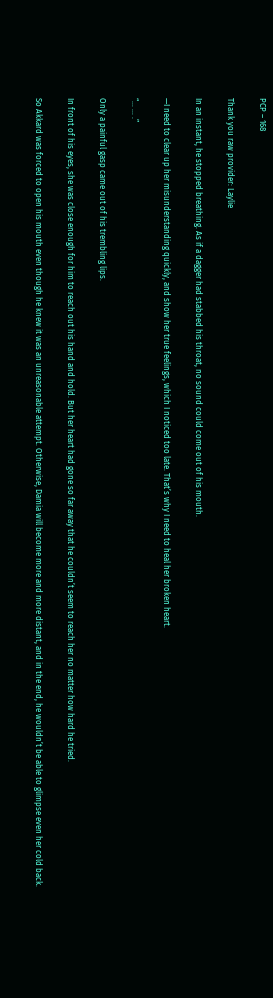PCP – 168

Thank you raw provider: Laylie

In an instant, he stopped breathing. As if a dagger had stabbed his throat, no sound could come out of his mouth.

—I need to clear up her misunderstanding quickly, and show her true feelings, which I noticed too late. That’s why I need to heal her broken heart.

“… … .”

Only a painful gasp came out of his trembling lips.

In front of his eyes, she was close enough for him to reach out his hand and hold. But her heart had gone so far away that he couldn’t seem to reach her no matter how hard he tried.

So Akkard was forced to open his mouth even though he knew it was an unreasonable attempt. Otherwise, Damia will become more and more distant, and in the end, he wouldn’t be able to glimpse even her cold back.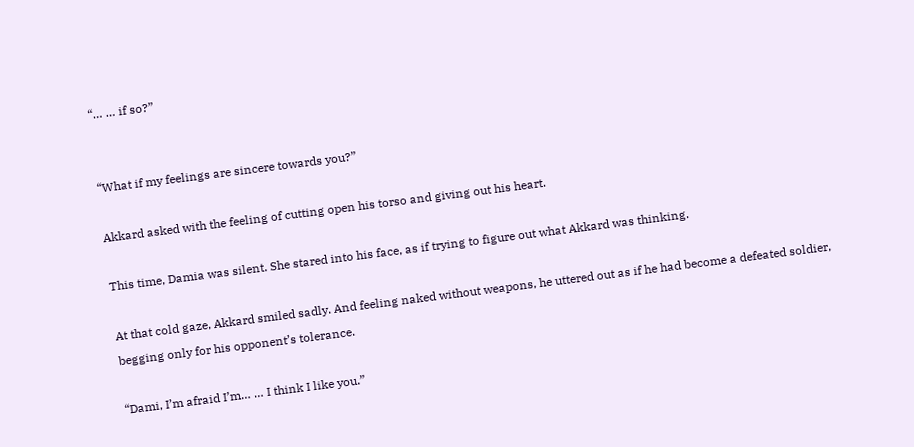“… … if so?”


“What if my feelings are sincere towards you?”

Akkard asked with the feeling of cutting open his torso and giving out his heart.

This time, Damia was silent. She stared into his face, as if trying to figure out what Akkard was thinking.

At that cold gaze, Akkard smiled sadly. And feeling naked without weapons, he uttered out as if he had become a defeated soldier, begging only for his opponent’s tolerance.

“Dami, I’m afraid I’m… … I think I like you.”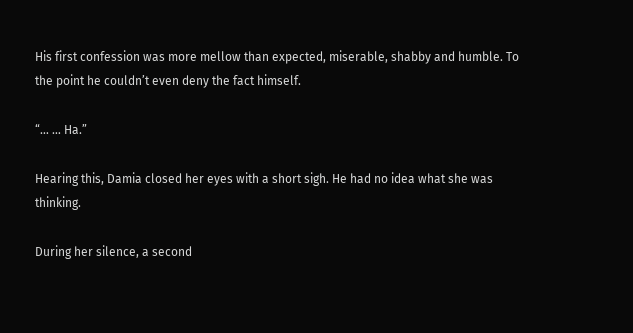His first confession was more mellow than expected, miserable, shabby and humble. To the point he couldn’t even deny the fact himself.

“… … Ha.”

Hearing this, Damia closed her eyes with a short sigh. He had no idea what she was thinking.

During her silence, a second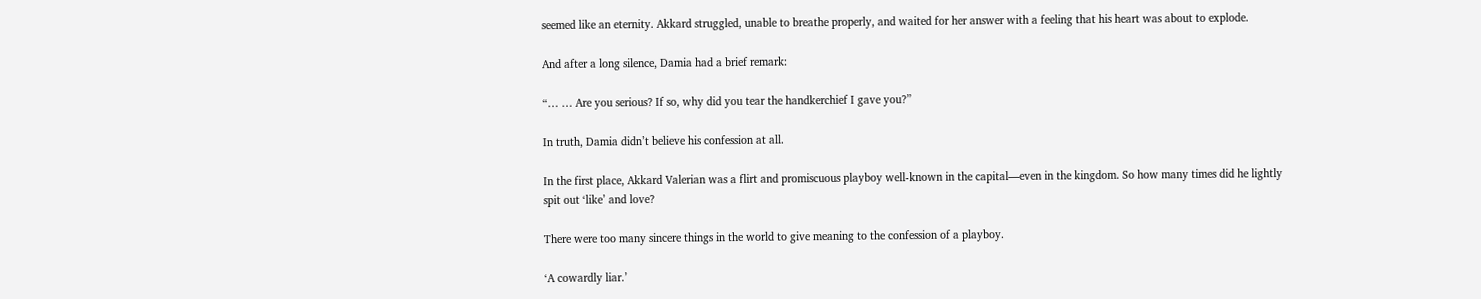seemed like an eternity. Akkard struggled, unable to breathe properly, and waited for her answer with a feeling that his heart was about to explode.

And after a long silence, Damia had a brief remark:

“… … Are you serious? If so, why did you tear the handkerchief I gave you?”

In truth, Damia didn’t believe his confession at all.

In the first place, Akkard Valerian was a flirt and promiscuous playboy well-known in the capital—even in the kingdom. So how many times did he lightly spit out ‘like’ and love?

There were too many sincere things in the world to give meaning to the confession of a playboy.

‘A cowardly liar.’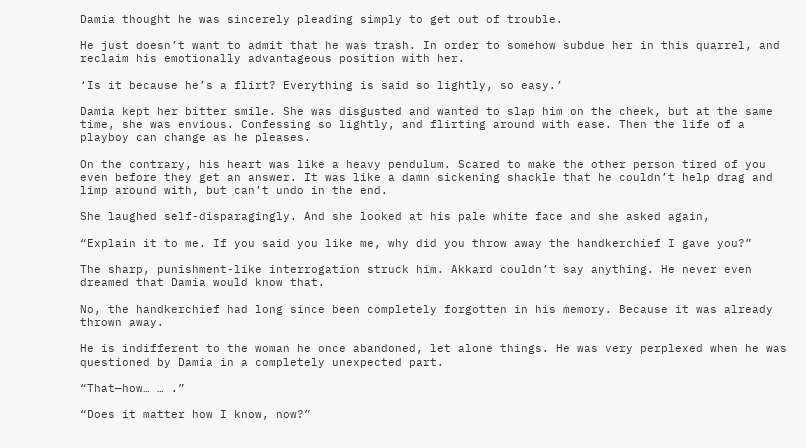Damia thought he was sincerely pleading simply to get out of trouble.

He just doesn’t want to admit that he was trash. In order to somehow subdue her in this quarrel, and reclaim his emotionally advantageous position with her.

‘Is it because he’s a flirt? Everything is said so lightly, so easy.’

Damia kept her bitter smile. She was disgusted and wanted to slap him on the cheek, but at the same time, she was envious. Confessing so lightly, and flirting around with ease. Then the life of a playboy can change as he pleases.

On the contrary, his heart was like a heavy pendulum. Scared to make the other person tired of you even before they get an answer. It was like a damn sickening shackle that he couldn’t help drag and limp around with, but can’t undo in the end.

She laughed self-disparagingly. And she looked at his pale white face and she asked again,

“Explain it to me. If you said you like me, why did you throw away the handkerchief I gave you?”

The sharp, punishment-like interrogation struck him. Akkard couldn’t say anything. He never even dreamed that Damia would know that.

No, the handkerchief had long since been completely forgotten in his memory. Because it was already thrown away.

He is indifferent to the woman he once abandoned, let alone things. He was very perplexed when he was questioned by Damia in a completely unexpected part.

“That—how… … .”

“Does it matter how I know, now?”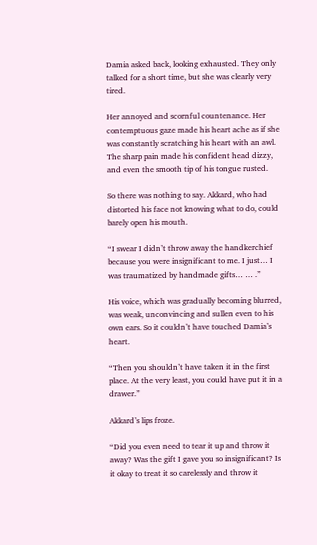Damia asked back, looking exhausted. They only talked for a short time, but she was clearly very tired.

Her annoyed and scornful countenance. Her contemptuous gaze made his heart ache as if she was constantly scratching his heart with an awl. The sharp pain made his confident head dizzy, and even the smooth tip of his tongue rusted.

So there was nothing to say. Akkard, who had distorted his face not knowing what to do, could barely open his mouth.

“I swear I didn’t throw away the handkerchief because you were insignificant to me. I just… I was traumatized by handmade gifts… … .”

His voice, which was gradually becoming blurred, was weak, unconvincing and sullen even to his own ears. So it couldn’t have touched Damia’s heart.

“Then you shouldn’t have taken it in the first place. At the very least, you could have put it in a drawer.”

Akkard’s lips froze.

“Did you even need to tear it up and throw it away? Was the gift I gave you so insignificant? Is it okay to treat it so carelessly and throw it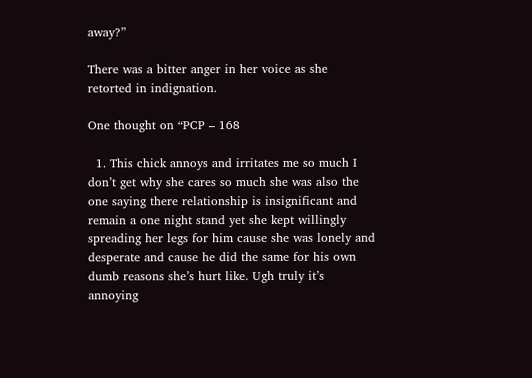away?”

There was a bitter anger in her voice as she retorted in indignation.

One thought on “PCP – 168

  1. This chick annoys and irritates me so much I don’t get why she cares so much she was also the one saying there relationship is insignificant and remain a one night stand yet she kept willingly spreading her legs for him cause she was lonely and desperate and cause he did the same for his own dumb reasons she’s hurt like. Ugh truly it’s annoying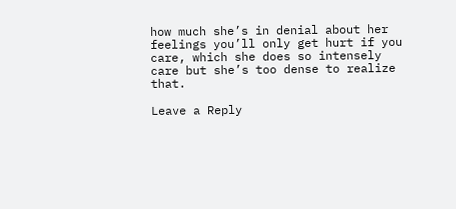how much she’s in denial about her feelings you’ll only get hurt if you care, which she does so intensely care but she’s too dense to realize that.

Leave a Reply